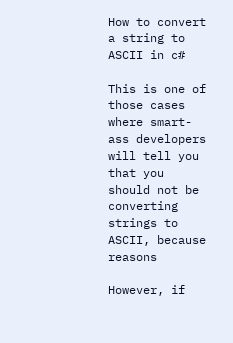How to convert a string to ASCII in c#

This is one of those cases where smart-ass developers will tell you that you should not be converting strings to ASCII, because reasons

However, if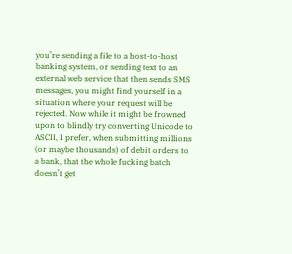you’re sending a file to a host-to-host banking system, or sending text to an external web service that then sends SMS messages, you might find yourself in a situation where your request will be rejected. Now while it might be frowned upon to blindly try converting Unicode to ASCII, I prefer, when submitting millions (or maybe thousands) of debit orders to a bank, that the whole fucking batch doesn’t get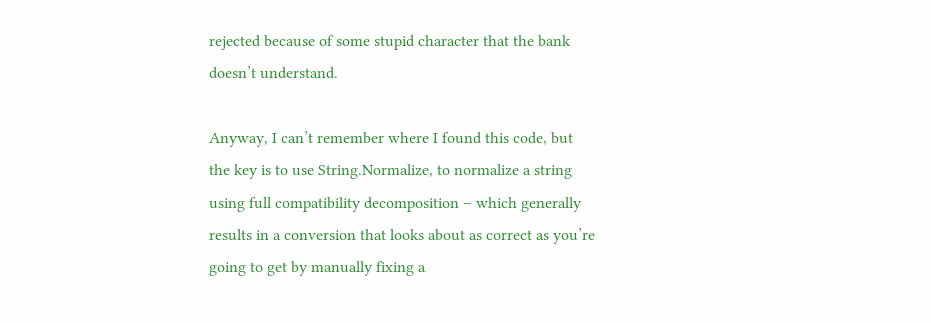rejected because of some stupid character that the bank doesn’t understand.

Anyway, I can’t remember where I found this code, but the key is to use String.Normalize, to normalize a string using full compatibility decomposition – which generally results in a conversion that looks about as correct as you’re going to get by manually fixing a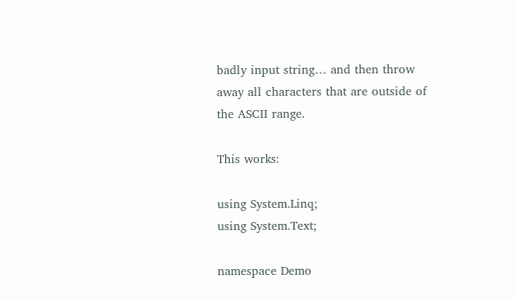badly input string… and then throw away all characters that are outside of the ASCII range.

This works:

using System.Linq;
using System.Text;

namespace Demo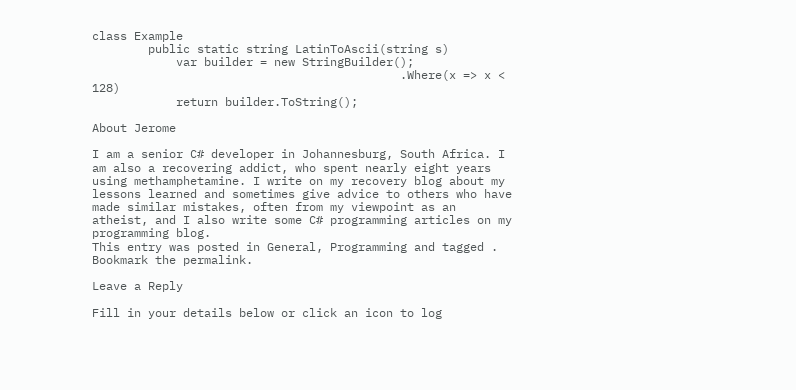class Example
        public static string LatinToAscii(string s)
            var builder = new StringBuilder();
                                            .Where(x => x < 128)
            return builder.ToString();

About Jerome

I am a senior C# developer in Johannesburg, South Africa. I am also a recovering addict, who spent nearly eight years using methamphetamine. I write on my recovery blog about my lessons learned and sometimes give advice to others who have made similar mistakes, often from my viewpoint as an atheist, and I also write some C# programming articles on my programming blog.
This entry was posted in General, Programming and tagged . Bookmark the permalink.

Leave a Reply

Fill in your details below or click an icon to log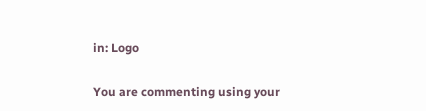in: Logo

You are commenting using your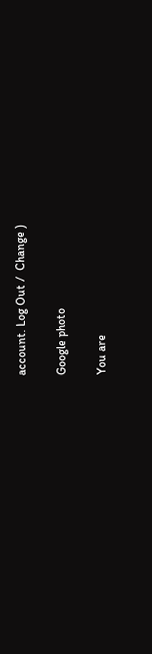account. Log Out /  Change )

Google photo

You are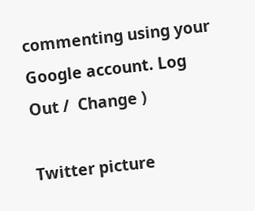commenting using your Google account. Log Out /  Change )

Twitter picture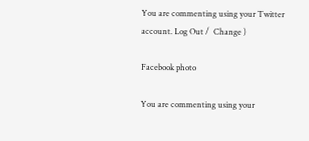You are commenting using your Twitter account. Log Out /  Change )

Facebook photo

You are commenting using your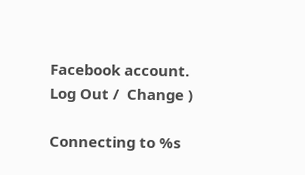Facebook account. Log Out /  Change )

Connecting to %s